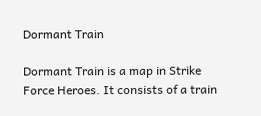Dormant Train

Dormant Train is a map in Strike Force Heroes. It consists of a train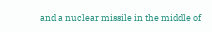and a nuclear missile in the middle of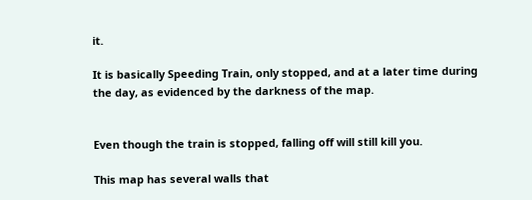it.

It is basically Speeding Train, only stopped, and at a later time during the day, as evidenced by the darkness of the map.


Even though the train is stopped, falling off will still kill you.

This map has several walls that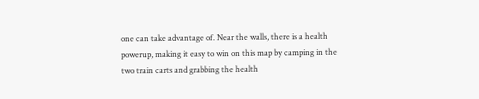one can take advantage of. Near the walls, there is a health powerup, making it easy to win on this map by camping in the two train carts and grabbing the health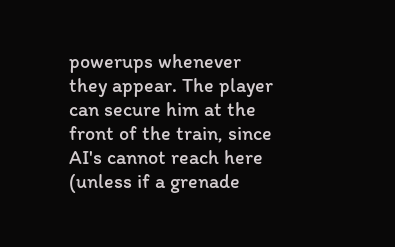powerups whenever they appear. The player can secure him at the front of the train, since AI's cannot reach here (unless if a grenade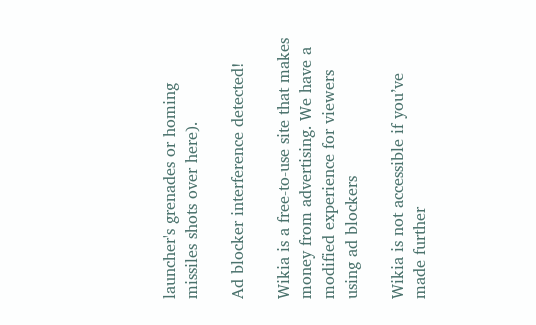launcher's grenades or homing missiles shots over here).

Ad blocker interference detected!

Wikia is a free-to-use site that makes money from advertising. We have a modified experience for viewers using ad blockers

Wikia is not accessible if you’ve made further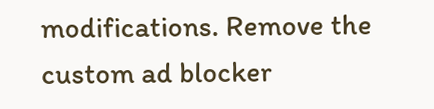modifications. Remove the custom ad blocker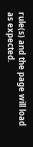rule(s) and the page will load as expected.